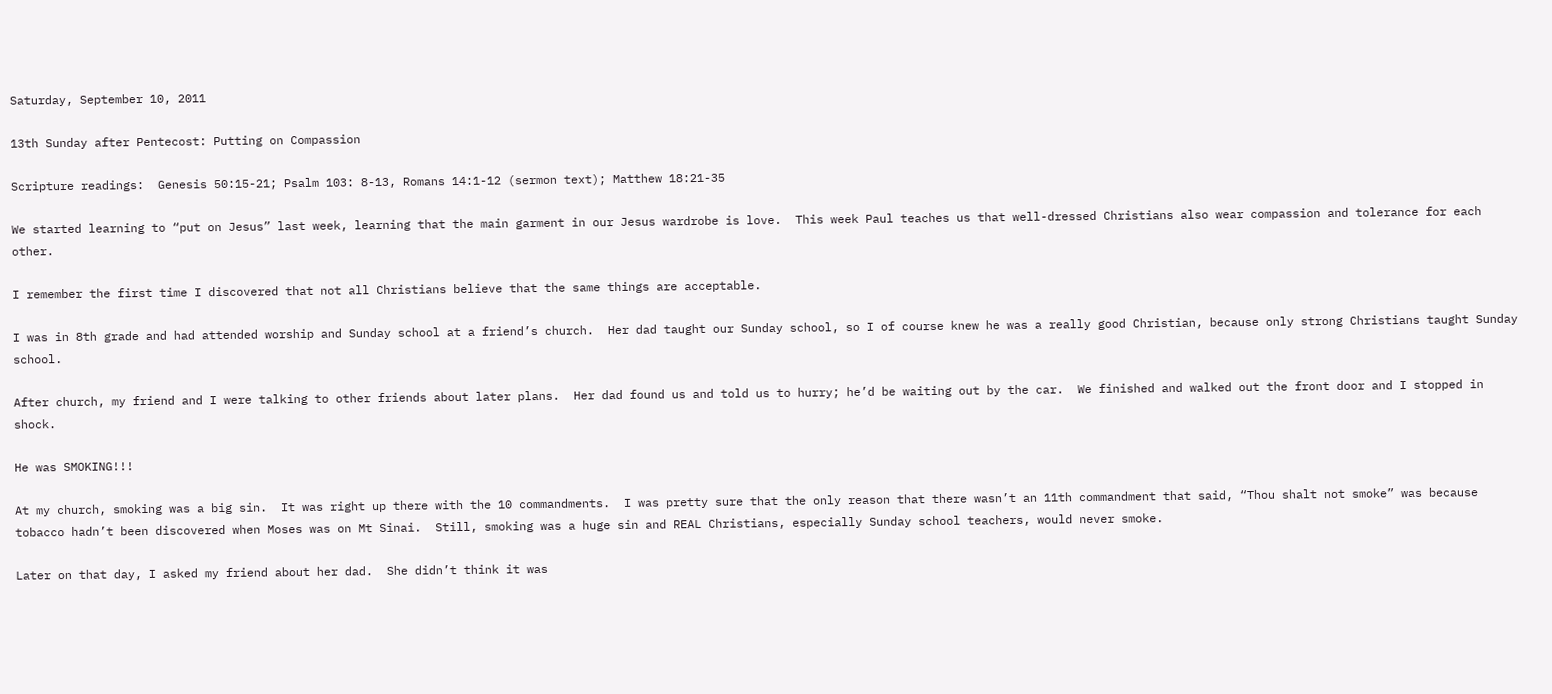Saturday, September 10, 2011

13th Sunday after Pentecost: Putting on Compassion

Scripture readings:  Genesis 50:15-21; Psalm 103: 8-13, Romans 14:1-12 (sermon text); Matthew 18:21-35

We started learning to “put on Jesus” last week, learning that the main garment in our Jesus wardrobe is love.  This week Paul teaches us that well-dressed Christians also wear compassion and tolerance for each other.

I remember the first time I discovered that not all Christians believe that the same things are acceptable.

I was in 8th grade and had attended worship and Sunday school at a friend’s church.  Her dad taught our Sunday school, so I of course knew he was a really good Christian, because only strong Christians taught Sunday school.

After church, my friend and I were talking to other friends about later plans.  Her dad found us and told us to hurry; he’d be waiting out by the car.  We finished and walked out the front door and I stopped in shock.

He was SMOKING!!!

At my church, smoking was a big sin.  It was right up there with the 10 commandments.  I was pretty sure that the only reason that there wasn’t an 11th commandment that said, “Thou shalt not smoke” was because tobacco hadn’t been discovered when Moses was on Mt Sinai.  Still, smoking was a huge sin and REAL Christians, especially Sunday school teachers, would never smoke.

Later on that day, I asked my friend about her dad.  She didn’t think it was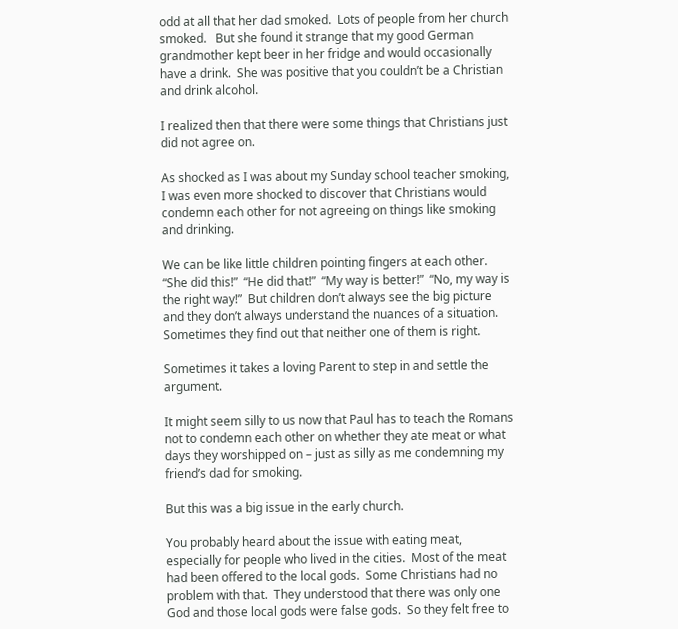odd at all that her dad smoked.  Lots of people from her church smoked.   But she found it strange that my good German grandmother kept beer in her fridge and would occasionally have a drink.  She was positive that you couldn’t be a Christian and drink alcohol.

I realized then that there were some things that Christians just did not agree on.

As shocked as I was about my Sunday school teacher smoking, I was even more shocked to discover that Christians would condemn each other for not agreeing on things like smoking and drinking.

We can be like little children pointing fingers at each other.  “She did this!”  “He did that!”  “My way is better!”  “No, my way is the right way!”  But children don’t always see the big picture and they don’t always understand the nuances of a situation.  Sometimes they find out that neither one of them is right.

Sometimes it takes a loving Parent to step in and settle the argument.

It might seem silly to us now that Paul has to teach the Romans not to condemn each other on whether they ate meat or what days they worshipped on – just as silly as me condemning my friend’s dad for smoking.

But this was a big issue in the early church.

You probably heard about the issue with eating meat, especially for people who lived in the cities.  Most of the meat had been offered to the local gods.  Some Christians had no problem with that.  They understood that there was only one God and those local gods were false gods.  So they felt free to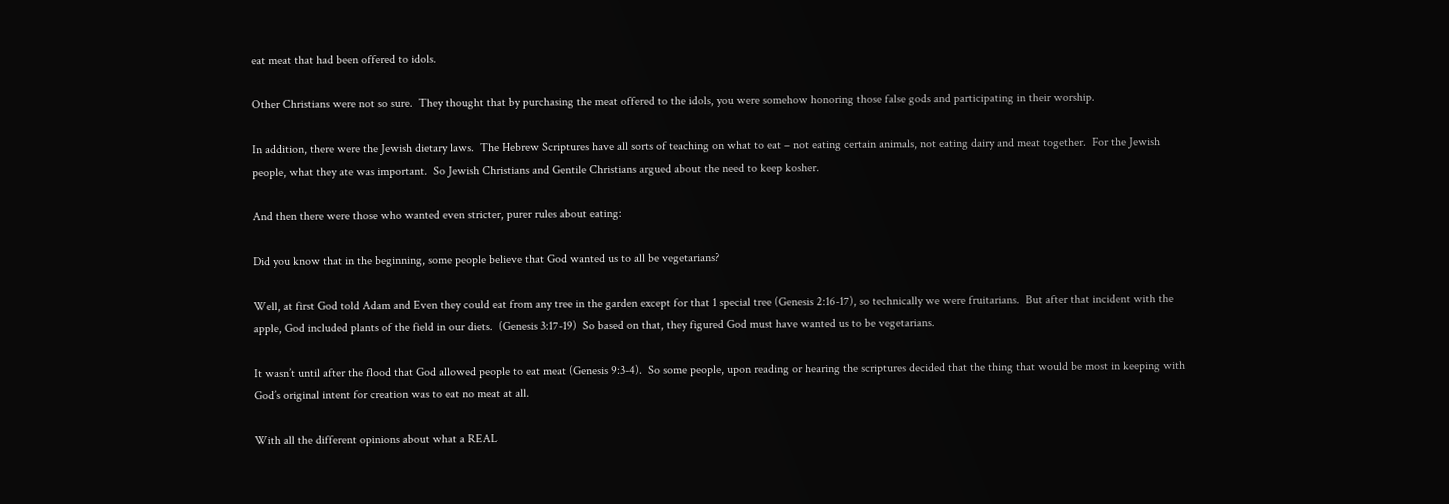eat meat that had been offered to idols.

Other Christians were not so sure.  They thought that by purchasing the meat offered to the idols, you were somehow honoring those false gods and participating in their worship.

In addition, there were the Jewish dietary laws.  The Hebrew Scriptures have all sorts of teaching on what to eat – not eating certain animals, not eating dairy and meat together.  For the Jewish people, what they ate was important.  So Jewish Christians and Gentile Christians argued about the need to keep kosher.

And then there were those who wanted even stricter, purer rules about eating:

Did you know that in the beginning, some people believe that God wanted us to all be vegetarians?

Well, at first God told Adam and Even they could eat from any tree in the garden except for that 1 special tree (Genesis 2:16-17), so technically we were fruitarians.  But after that incident with the apple, God included plants of the field in our diets.  (Genesis 3:17-19)  So based on that, they figured God must have wanted us to be vegetarians.

It wasn’t until after the flood that God allowed people to eat meat (Genesis 9:3-4).  So some people, upon reading or hearing the scriptures decided that the thing that would be most in keeping with God’s original intent for creation was to eat no meat at all.

With all the different opinions about what a REAL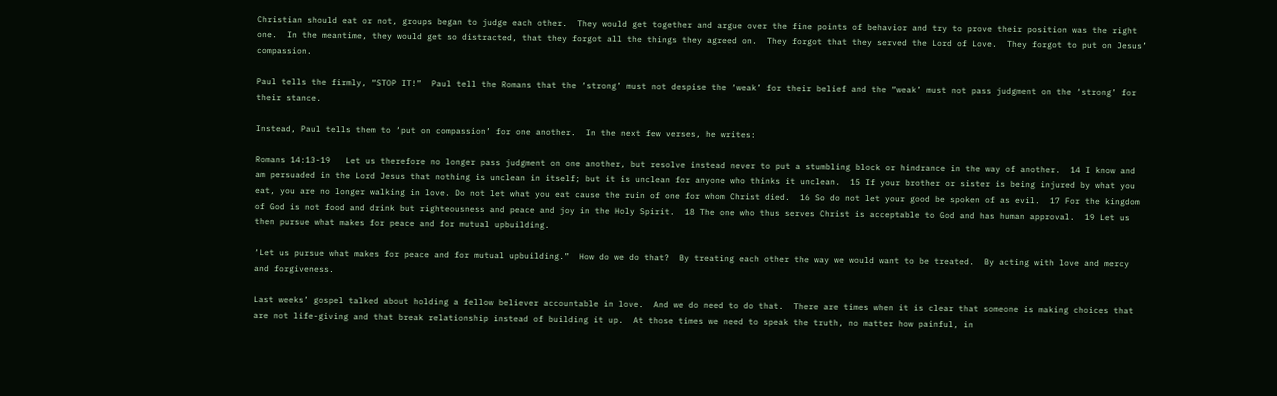Christian should eat or not, groups began to judge each other.  They would get together and argue over the fine points of behavior and try to prove their position was the right one.  In the meantime, they would get so distracted, that they forgot all the things they agreed on.  They forgot that they served the Lord of Love.  They forgot to put on Jesus’ compassion.

Paul tells the firmly, “STOP IT!”  Paul tell the Romans that the ‘strong’ must not despise the ‘weak’ for their belief and the “weak’ must not pass judgment on the ‘strong’ for their stance.

Instead, Paul tells them to ‘put on compassion’ for one another.  In the next few verses, he writes:

Romans 14:13-19   Let us therefore no longer pass judgment on one another, but resolve instead never to put a stumbling block or hindrance in the way of another.  14 I know and am persuaded in the Lord Jesus that nothing is unclean in itself; but it is unclean for anyone who thinks it unclean.  15 If your brother or sister is being injured by what you eat, you are no longer walking in love. Do not let what you eat cause the ruin of one for whom Christ died.  16 So do not let your good be spoken of as evil.  17 For the kingdom of God is not food and drink but righteousness and peace and joy in the Holy Spirit.  18 The one who thus serves Christ is acceptable to God and has human approval.  19 Let us then pursue what makes for peace and for mutual upbuilding.

‘Let us pursue what makes for peace and for mutual upbuilding.”  How do we do that?  By treating each other the way we would want to be treated.  By acting with love and mercy and forgiveness.

Last weeks’ gospel talked about holding a fellow believer accountable in love.  And we do need to do that.  There are times when it is clear that someone is making choices that are not life-giving and that break relationship instead of building it up.  At those times we need to speak the truth, no matter how painful, in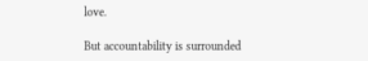love.

But accountability is surrounded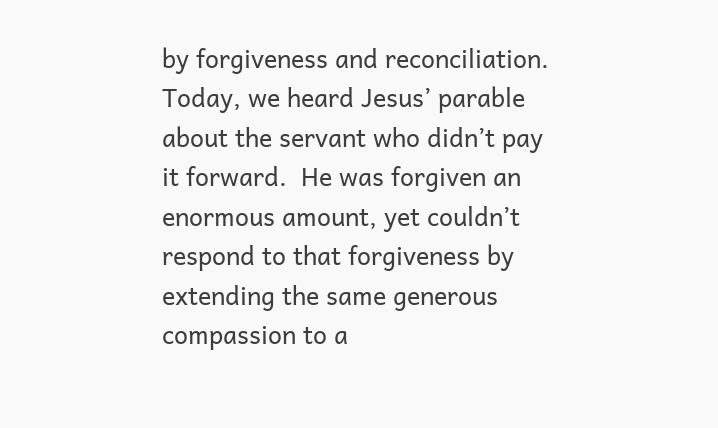by forgiveness and reconciliation.  Today, we heard Jesus’ parable about the servant who didn’t pay it forward.  He was forgiven an enormous amount, yet couldn’t respond to that forgiveness by extending the same generous compassion to a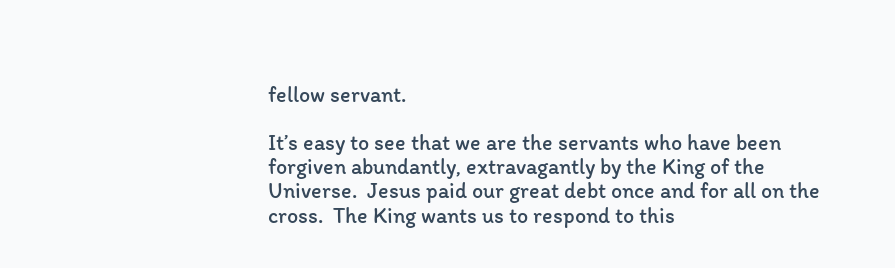fellow servant.

It’s easy to see that we are the servants who have been forgiven abundantly, extravagantly by the King of the Universe.  Jesus paid our great debt once and for all on the cross.  The King wants us to respond to this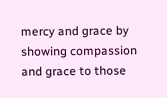mercy and grace by showing compassion and grace to those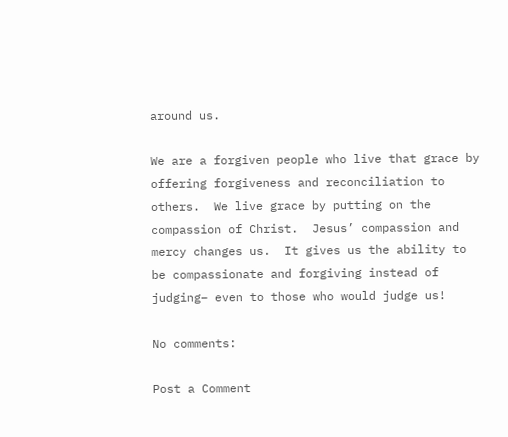around us.

We are a forgiven people who live that grace by offering forgiveness and reconciliation to others.  We live grace by putting on the compassion of Christ.  Jesus’ compassion and mercy changes us.  It gives us the ability to be compassionate and forgiving instead of judging– even to those who would judge us!

No comments:

Post a Comment